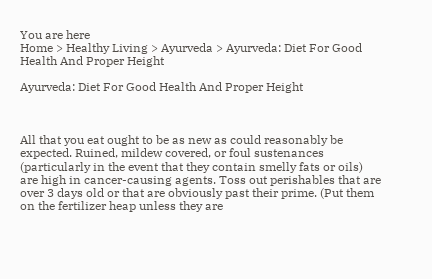You are here
Home > Healthy Living > Ayurveda > Ayurveda: Diet For Good Health And Proper Height

Ayurveda: Diet For Good Health And Proper Height



All that you eat ought to be as new as could reasonably be expected. Ruined, mildew covered, or foul sustenances (particularly in the event that they contain smelly fats or oils) are high in cancer-causing agents. Toss out perishables that are over 3 days old or that are obviously past their prime. (Put them on the fertilizer heap unless they are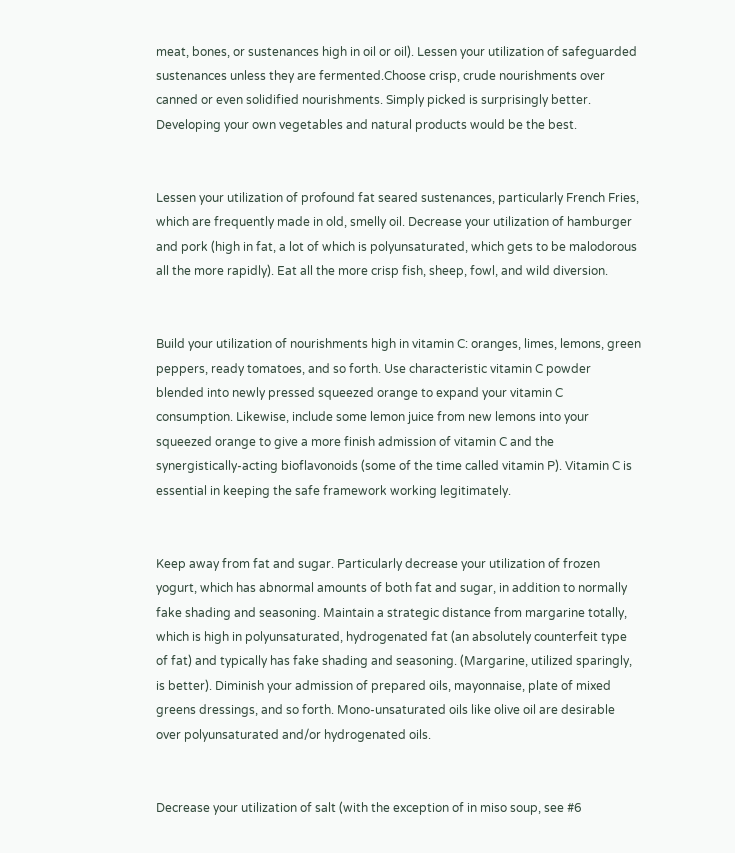meat, bones, or sustenances high in oil or oil). Lessen your utilization of safeguarded sustenances unless they are fermented.Choose crisp, crude nourishments over canned or even solidified nourishments. Simply picked is surprisingly better. Developing your own vegetables and natural products would be the best.


Lessen your utilization of profound fat seared sustenances, particularly French Fries, which are frequently made in old, smelly oil. Decrease your utilization of hamburger and pork (high in fat, a lot of which is polyunsaturated, which gets to be malodorous all the more rapidly). Eat all the more crisp fish, sheep, fowl, and wild diversion.


Build your utilization of nourishments high in vitamin C: oranges, limes, lemons, green peppers, ready tomatoes, and so forth. Use characteristic vitamin C powder blended into newly pressed squeezed orange to expand your vitamin C consumption. Likewise, include some lemon juice from new lemons into your squeezed orange to give a more finish admission of vitamin C and the synergistically-acting bioflavonoids (some of the time called vitamin P). Vitamin C is essential in keeping the safe framework working legitimately.


Keep away from fat and sugar. Particularly decrease your utilization of frozen yogurt, which has abnormal amounts of both fat and sugar, in addition to normally fake shading and seasoning. Maintain a strategic distance from margarine totally, which is high in polyunsaturated, hydrogenated fat (an absolutely counterfeit type of fat) and typically has fake shading and seasoning. (Margarine, utilized sparingly, is better). Diminish your admission of prepared oils, mayonnaise, plate of mixed greens dressings, and so forth. Mono-unsaturated oils like olive oil are desirable over polyunsaturated and/or hydrogenated oils.


Decrease your utilization of salt (with the exception of in miso soup, see #6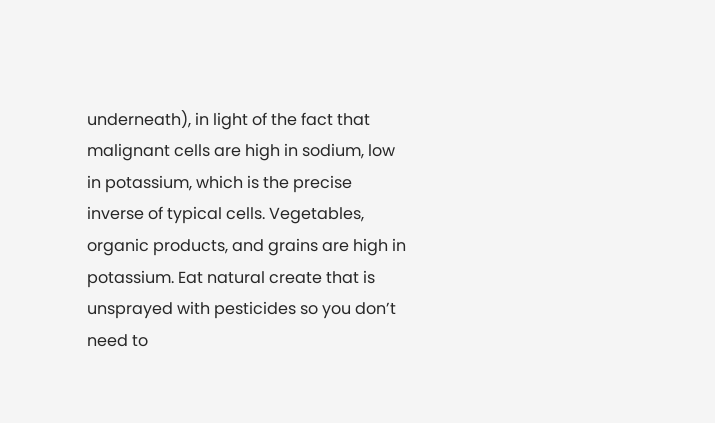underneath), in light of the fact that malignant cells are high in sodium, low in potassium, which is the precise inverse of typical cells. Vegetables, organic products, and grains are high in potassium. Eat natural create that is unsprayed with pesticides so you don’t need to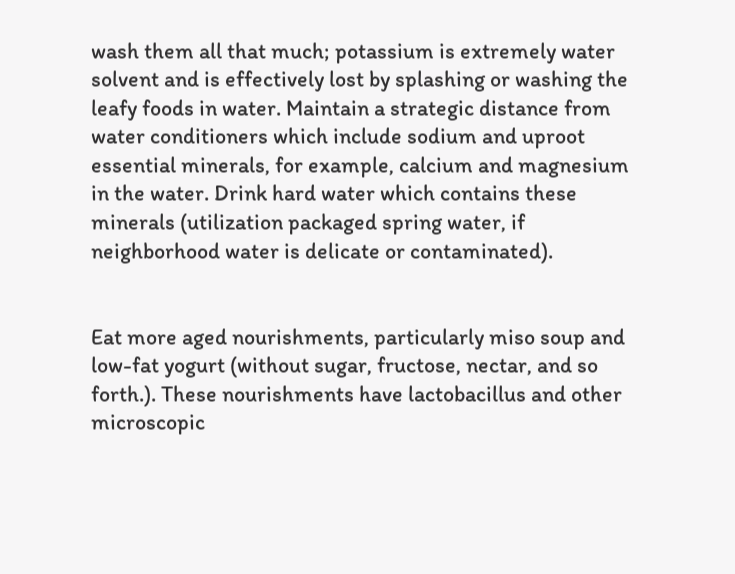wash them all that much; potassium is extremely water solvent and is effectively lost by splashing or washing the leafy foods in water. Maintain a strategic distance from water conditioners which include sodium and uproot essential minerals, for example, calcium and magnesium in the water. Drink hard water which contains these minerals (utilization packaged spring water, if neighborhood water is delicate or contaminated).


Eat more aged nourishments, particularly miso soup and low-fat yogurt (without sugar, fructose, nectar, and so forth.). These nourishments have lactobacillus and other microscopic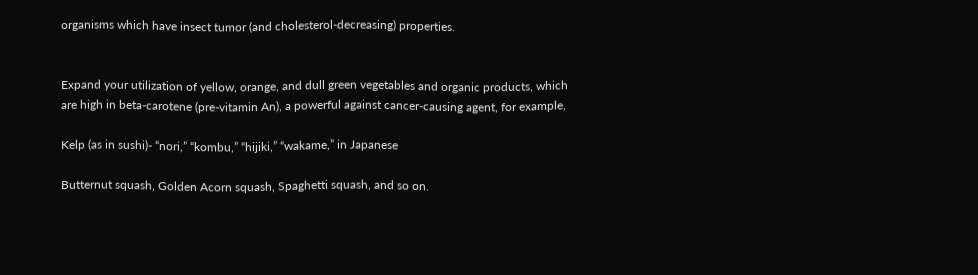organisms which have insect tumor (and cholesterol-decreasing) properties.


Expand your utilization of yellow, orange, and dull green vegetables and organic products, which are high in beta-carotene (pre-vitamin An), a powerful against cancer-causing agent, for example,

Kelp (as in sushi)- “nori,” “kombu,” “hijiki,” “wakame,” in Japanese

Butternut squash, Golden Acorn squash, Spaghetti squash, and so on.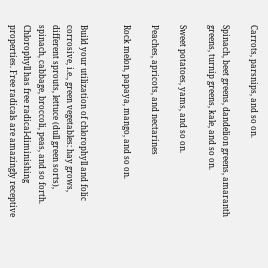Carrots, parsnips, and so on.

Spinach, beet greens, dandelion greens, amaranth greens, turnip greens, kale, and so on.

Sweet potatoes, yams, and so on.

Peaches, apricots, and nectarines

Rock melon, papaya, mango, and so on.


Build your utilization of chlorophyll and folic corrosive, i.e., green vegetables: hay grows, different sprouts, lettuce (dull green sorts), spinach, cabbage, broccoli, peas, and so forth. Chlorophyll has free radical-diminishing properties. Free radicals are amazingly receptive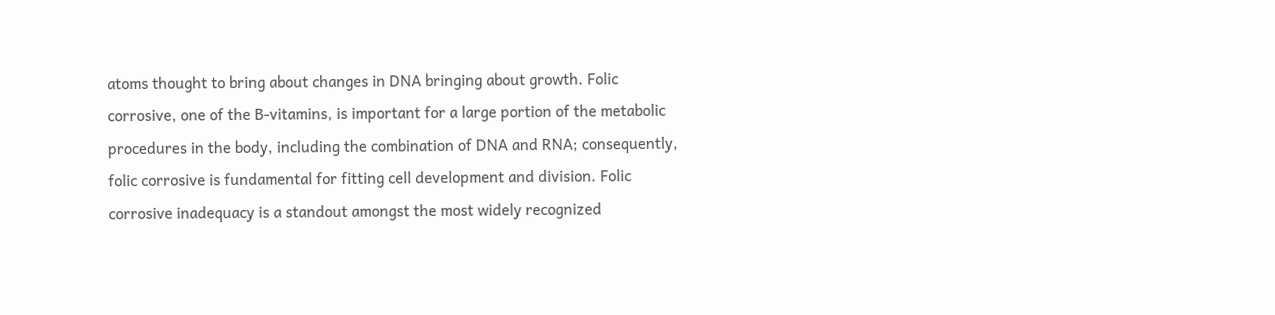atoms thought to bring about changes in DNA bringing about growth. Folic corrosive, one of the B-vitamins, is important for a large portion of the metabolic procedures in the body, including the combination of DNA and RNA; consequently, folic corrosive is fundamental for fitting cell development and division. Folic corrosive inadequacy is a standout amongst the most widely recognized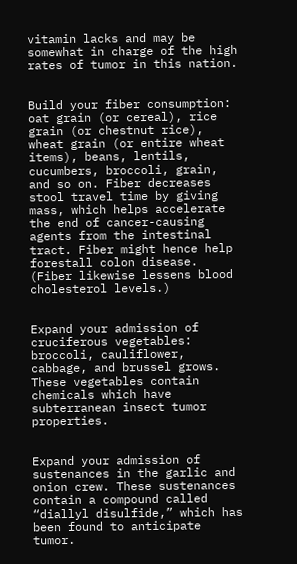vitamin lacks and may be somewhat in charge of the high rates of tumor in this nation.


Build your fiber consumption: oat grain (or cereal), rice grain (or chestnut rice), wheat grain (or entire wheat items), beans, lentils, cucumbers, broccoli, grain, and so on. Fiber decreases stool travel time by giving mass, which helps accelerate the end of cancer-causing agents from the intestinal tract. Fiber might hence help forestall colon disease. (Fiber likewise lessens blood cholesterol levels.)


Expand your admission of cruciferous vegetables: broccoli, cauliflower, cabbage, and brussel grows. These vegetables contain chemicals which have subterranean insect tumor properties.


Expand your admission of sustenances in the garlic and onion crew. These sustenances contain a compound called “diallyl disulfide,” which has been found to anticipate tumor.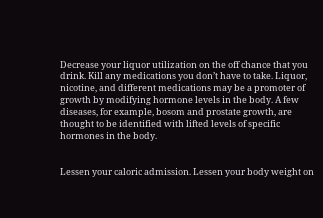Decrease your liquor utilization on the off chance that you drink. Kill any medications you don’t have to take. Liquor, nicotine, and different medications may be a promoter of growth by modifying hormone levels in the body. A few diseases, for example, bosom and prostate growth, are thought to be identified with lifted levels of specific hormones in the body.


Lessen your caloric admission. Lessen your body weight on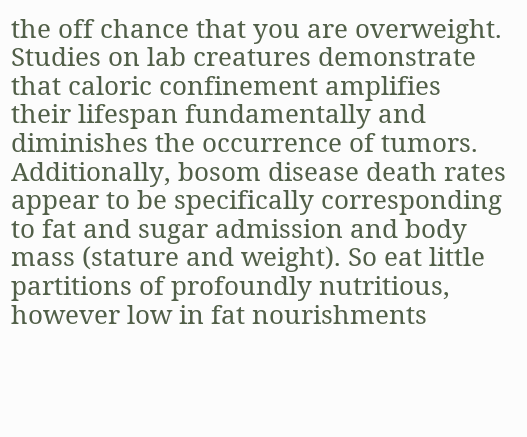the off chance that you are overweight. Studies on lab creatures demonstrate that caloric confinement amplifies their lifespan fundamentally and diminishes the occurrence of tumors. Additionally, bosom disease death rates appear to be specifically corresponding to fat and sugar admission and body mass (stature and weight). So eat little partitions of profoundly nutritious, however low in fat nourishments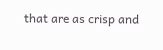that are as crisp and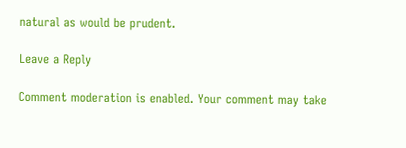natural as would be prudent.

Leave a Reply

Comment moderation is enabled. Your comment may take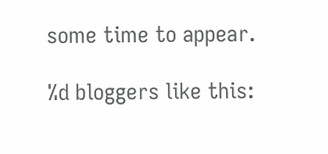some time to appear.

%d bloggers like this: